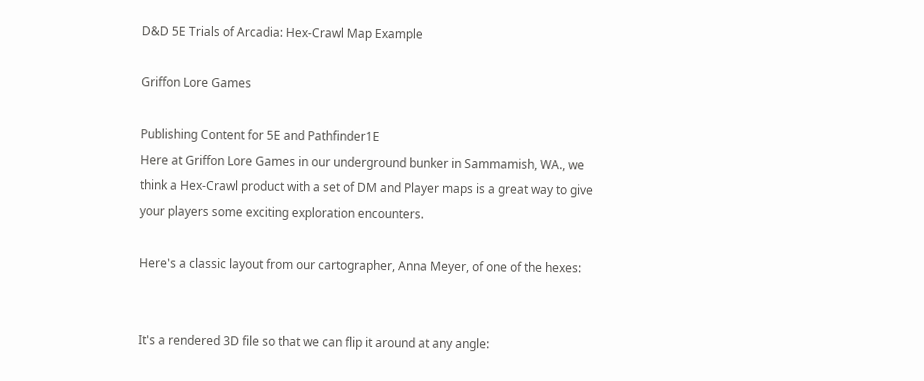D&D 5E Trials of Arcadia: Hex-Crawl Map Example

Griffon Lore Games

Publishing Content for 5E and Pathfinder1E
Here at Griffon Lore Games in our underground bunker in Sammamish, WA., we think a Hex-Crawl product with a set of DM and Player maps is a great way to give your players some exciting exploration encounters.

Here's a classic layout from our cartographer, Anna Meyer, of one of the hexes:


It's a rendered 3D file so that we can flip it around at any angle: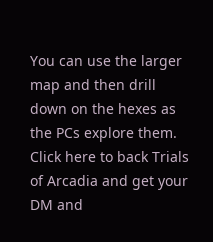You can use the larger map and then drill down on the hexes as the PCs explore them. Click here to back Trials of Arcadia and get your DM and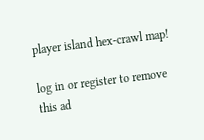player island hex-crawl map!

log in or register to remove this ad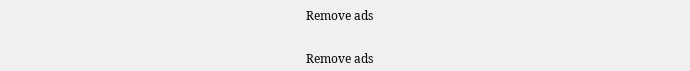Remove ads


Remove ads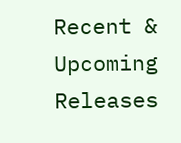Recent & Upcoming Releases